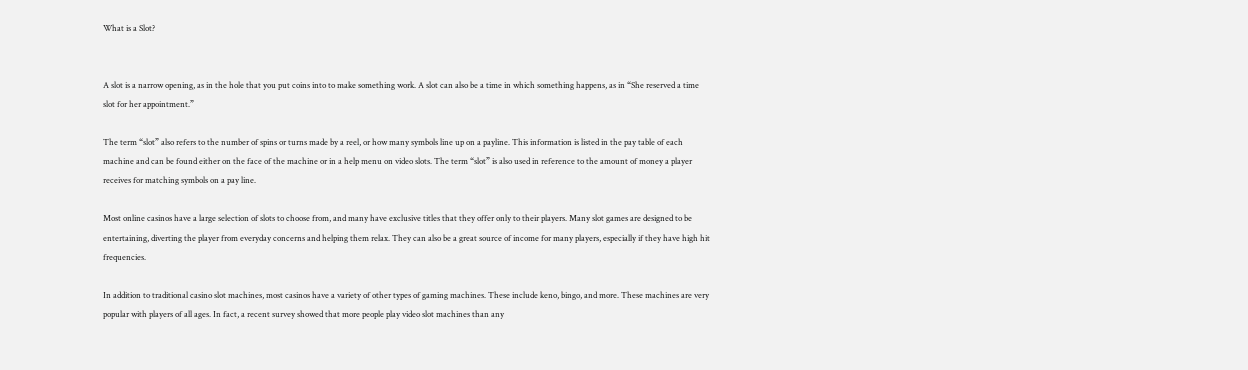What is a Slot?


A slot is a narrow opening, as in the hole that you put coins into to make something work. A slot can also be a time in which something happens, as in “She reserved a time slot for her appointment.”

The term “slot” also refers to the number of spins or turns made by a reel, or how many symbols line up on a payline. This information is listed in the pay table of each machine and can be found either on the face of the machine or in a help menu on video slots. The term “slot” is also used in reference to the amount of money a player receives for matching symbols on a pay line.

Most online casinos have a large selection of slots to choose from, and many have exclusive titles that they offer only to their players. Many slot games are designed to be entertaining, diverting the player from everyday concerns and helping them relax. They can also be a great source of income for many players, especially if they have high hit frequencies.

In addition to traditional casino slot machines, most casinos have a variety of other types of gaming machines. These include keno, bingo, and more. These machines are very popular with players of all ages. In fact, a recent survey showed that more people play video slot machines than any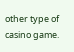other type of casino game.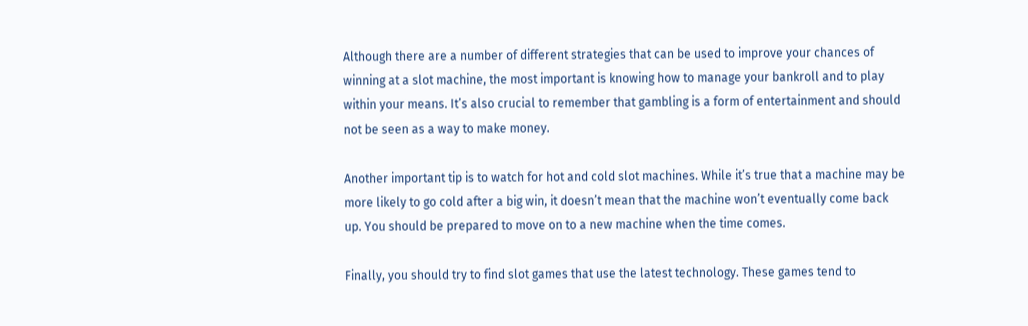Although there are a number of different strategies that can be used to improve your chances of winning at a slot machine, the most important is knowing how to manage your bankroll and to play within your means. It’s also crucial to remember that gambling is a form of entertainment and should not be seen as a way to make money.

Another important tip is to watch for hot and cold slot machines. While it’s true that a machine may be more likely to go cold after a big win, it doesn’t mean that the machine won’t eventually come back up. You should be prepared to move on to a new machine when the time comes.

Finally, you should try to find slot games that use the latest technology. These games tend to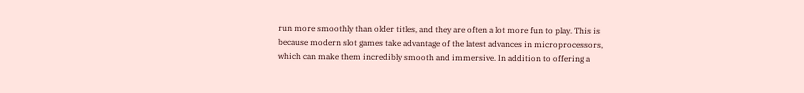run more smoothly than older titles, and they are often a lot more fun to play. This is because modern slot games take advantage of the latest advances in microprocessors, which can make them incredibly smooth and immersive. In addition to offering a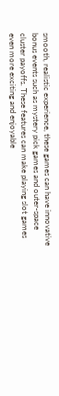smooth, realistic experience, these games can have innovative bonus events such as mystery pick games and outer-space cluster payoffs. These features can make playing slot games even more exciting and enjoyable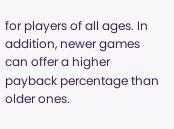for players of all ages. In addition, newer games can offer a higher payback percentage than older ones.